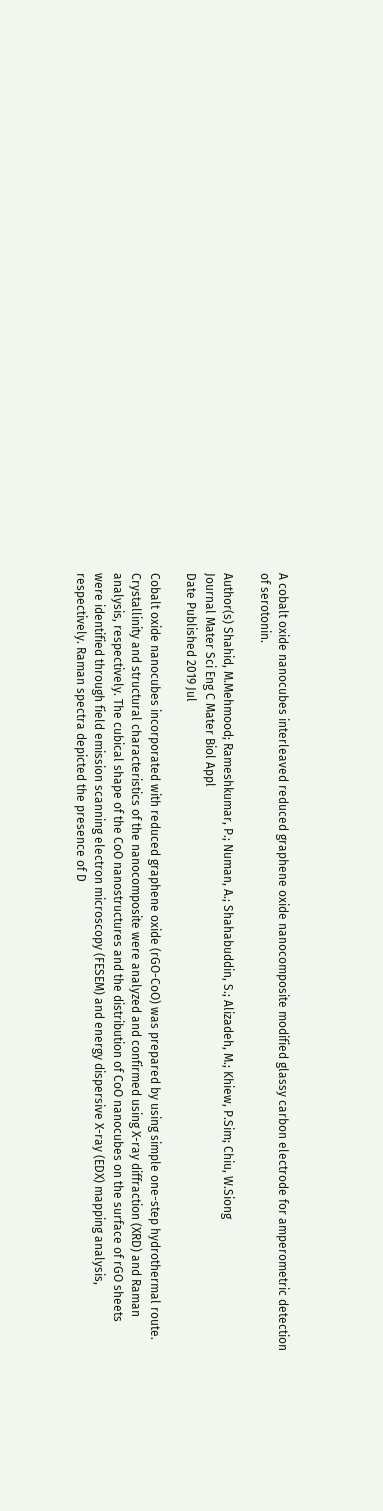A cobalt oxide nanocubes interleaved reduced graphene oxide nanocomposite modified glassy carbon electrode for amperometric detection of serotonin.

Author(s) Shahid, M.Mehmood; Rameshkumar, P.; Numan, A.; Shahabuddin, S.; Alizadeh, M.; Khiew, P.Sim; Chiu, W.Siong
Journal Mater Sci Eng C Mater Biol Appl
Date Published 2019 Jul

Cobalt oxide nanocubes incorporated with reduced graphene oxide (rGO-CoO) was prepared by using simple one-step hydrothermal route. Crystallinity and structural characteristics of the nanocomposite were analyzed and confirmed using X-ray diffraction (XRD) and Raman analysis, respectively. The cubical shape of the CoO nanostructures and the distribution of CoO nanocubes on the surface of rGO sheets were identified through field emission scanning electron microscopy (FESEM) and energy dispersive X-ray (EDX) mapping analysis, respectively. Raman spectra depicted the presence of D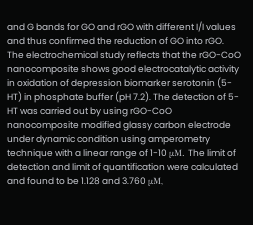and G bands for GO and rGO with different I/I values and thus confirmed the reduction of GO into rGO. The electrochemical study reflects that the rGO-CoO nanocomposite shows good electrocatalytic activity in oxidation of depression biomarker serotonin (5-HT) in phosphate buffer (pH 7.2). The detection of 5-HT was carried out by using rGO-CoO nanocomposite modified glassy carbon electrode under dynamic condition using amperometry technique with a linear range of 1-10 μM. The limit of detection and limit of quantification were calculated and found to be 1.128 and 3.760 μM,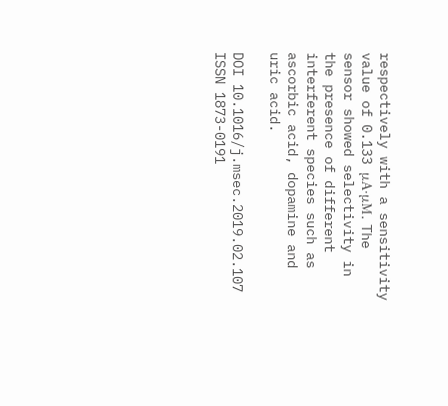respectively with a sensitivity value of 0.133 μΑ·μM. The sensor showed selectivity in the presence of different interferent species such as ascorbic acid, dopamine and uric acid.

DOI 10.1016/j.msec.2019.02.107
ISSN 1873-0191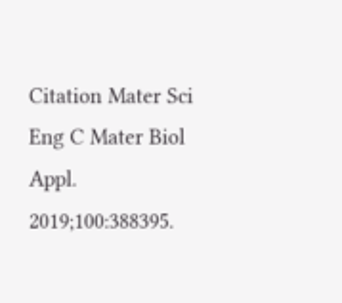Citation Mater Sci Eng C Mater Biol Appl. 2019;100:388395.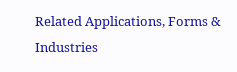Related Applications, Forms & Industries